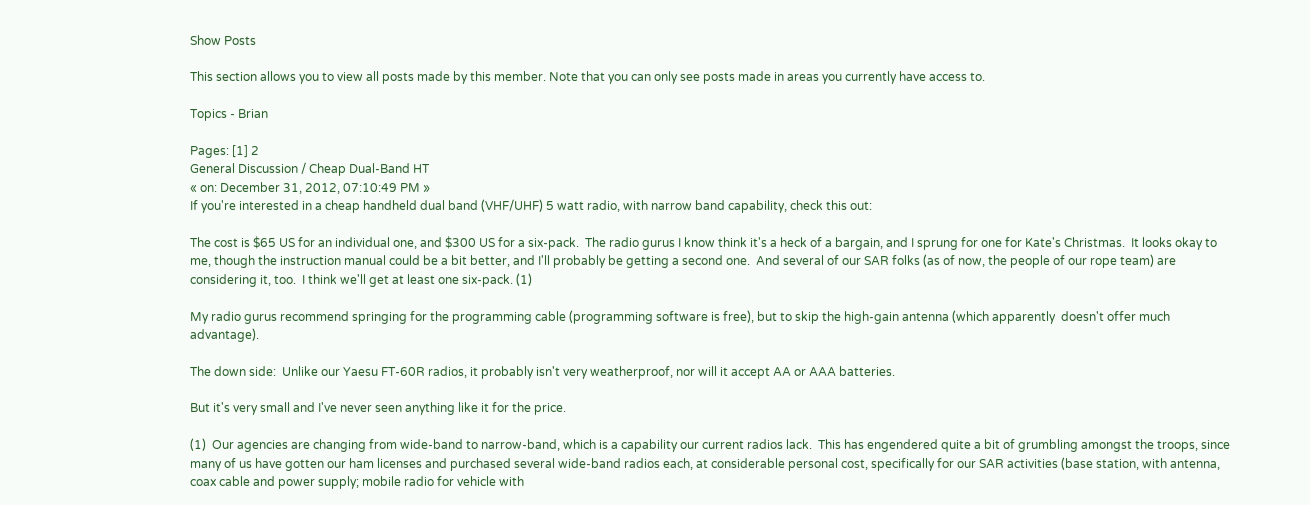Show Posts

This section allows you to view all posts made by this member. Note that you can only see posts made in areas you currently have access to.

Topics - Brian

Pages: [1] 2
General Discussion / Cheap Dual-Band HT
« on: December 31, 2012, 07:10:49 PM »
If you're interested in a cheap handheld dual band (VHF/UHF) 5 watt radio, with narrow band capability, check this out:

The cost is $65 US for an individual one, and $300 US for a six-pack.  The radio gurus I know think it's a heck of a bargain, and I sprung for one for Kate's Christmas.  It looks okay to me, though the instruction manual could be a bit better, and I'll probably be getting a second one.  And several of our SAR folks (as of now, the people of our rope team) are considering it, too.  I think we'll get at least one six-pack. (1)

My radio gurus recommend springing for the programming cable (programming software is free), but to skip the high-gain antenna (which apparently  doesn't offer much advantage).

The down side:  Unlike our Yaesu FT-60R radios, it probably isn't very weatherproof, nor will it accept AA or AAA batteries.

But it's very small and I've never seen anything like it for the price.

(1)  Our agencies are changing from wide-band to narrow-band, which is a capability our current radios lack.  This has engendered quite a bit of grumbling amongst the troops, since many of us have gotten our ham licenses and purchased several wide-band radios each, at considerable personal cost, specifically for our SAR activities (base station, with antenna, coax cable and power supply; mobile radio for vehicle with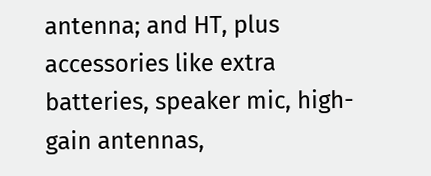antenna; and HT, plus accessories like extra batteries, speaker mic, high-gain antennas,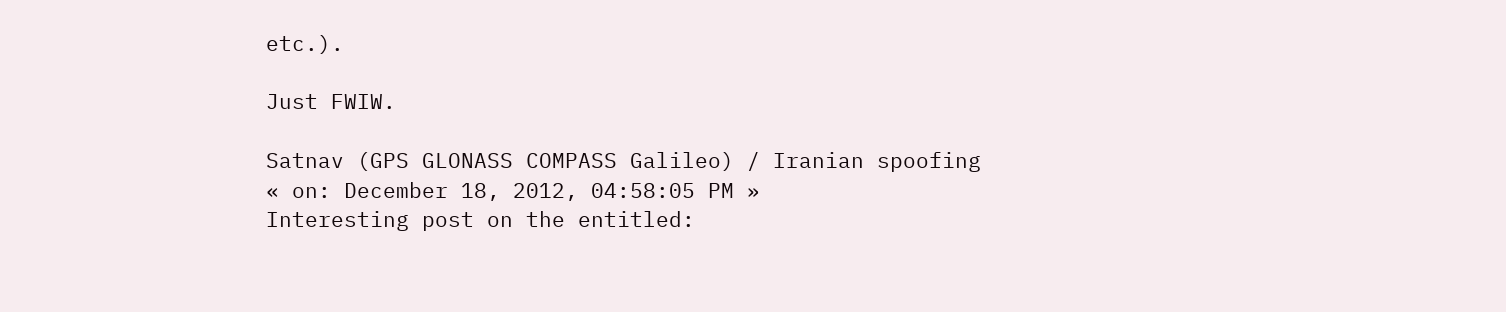etc.).

Just FWIW.

Satnav (GPS GLONASS COMPASS Galileo) / Iranian spoofing
« on: December 18, 2012, 04:58:05 PM »
Interesting post on the entitled: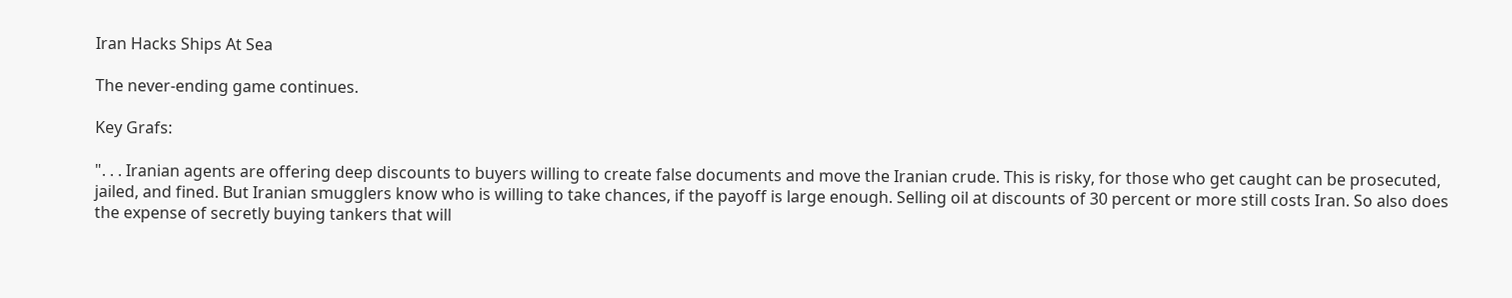Iran Hacks Ships At Sea

The never-ending game continues.

Key Grafs:

". . . Iranian agents are offering deep discounts to buyers willing to create false documents and move the Iranian crude. This is risky, for those who get caught can be prosecuted, jailed, and fined. But Iranian smugglers know who is willing to take chances, if the payoff is large enough. Selling oil at discounts of 30 percent or more still costs Iran. So also does the expense of secretly buying tankers that will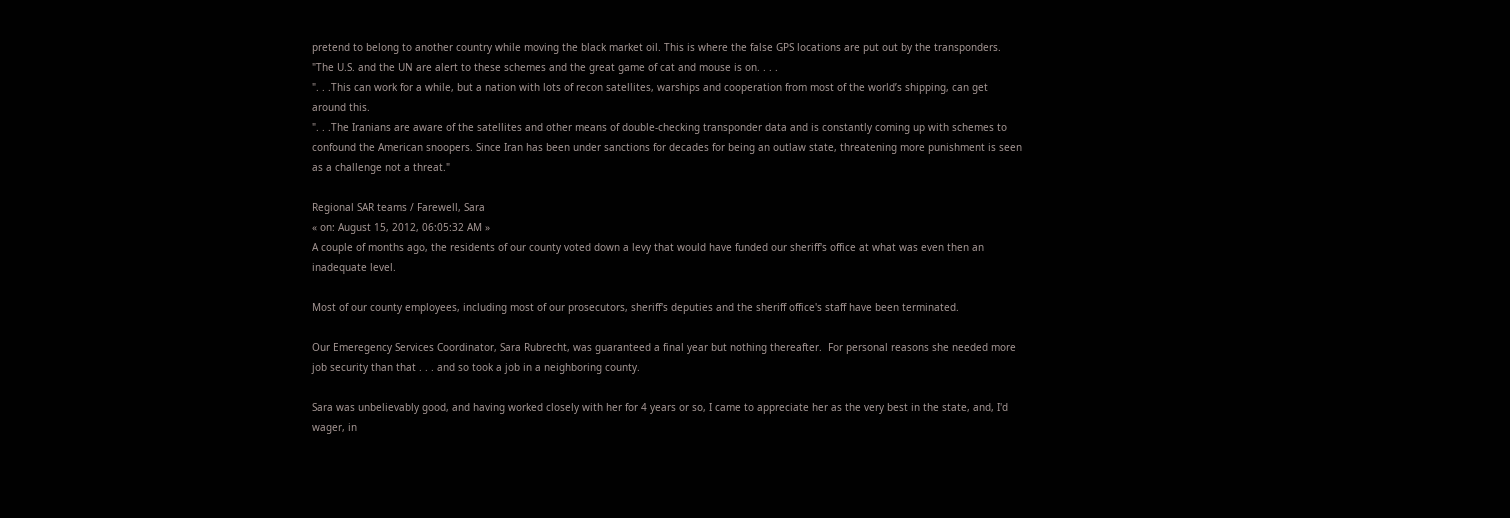pretend to belong to another country while moving the black market oil. This is where the false GPS locations are put out by the transponders.
"The U.S. and the UN are alert to these schemes and the great game of cat and mouse is on. . . .
". . .This can work for a while, but a nation with lots of recon satellites, warships and cooperation from most of the world’s shipping, can get around this.
". . .The Iranians are aware of the satellites and other means of double-checking transponder data and is constantly coming up with schemes to confound the American snoopers. Since Iran has been under sanctions for decades for being an outlaw state, threatening more punishment is seen as a challenge not a threat."

Regional SAR teams / Farewell, Sara
« on: August 15, 2012, 06:05:32 AM »
A couple of months ago, the residents of our county voted down a levy that would have funded our sheriff's office at what was even then an inadequate level.

Most of our county employees, including most of our prosecutors, sheriff's deputies and the sheriff office's staff have been terminated.

Our Emeregency Services Coordinator, Sara Rubrecht, was guaranteed a final year but nothing thereafter.  For personal reasons she needed more job security than that . . . and so took a job in a neighboring county.

Sara was unbelievably good, and having worked closely with her for 4 years or so, I came to appreciate her as the very best in the state, and, I'd wager, in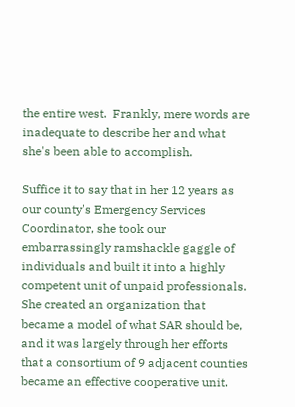the entire west.  Frankly, mere words are inadequate to describe her and what she's been able to accomplish.

Suffice it to say that in her 12 years as our county's Emergency Services Coordinator, she took our embarrassingly ramshackle gaggle of individuals and built it into a highly competent unit of unpaid professionals.  She created an organization that became a model of what SAR should be, and it was largely through her efforts that a consortium of 9 adjacent counties became an effective cooperative unit.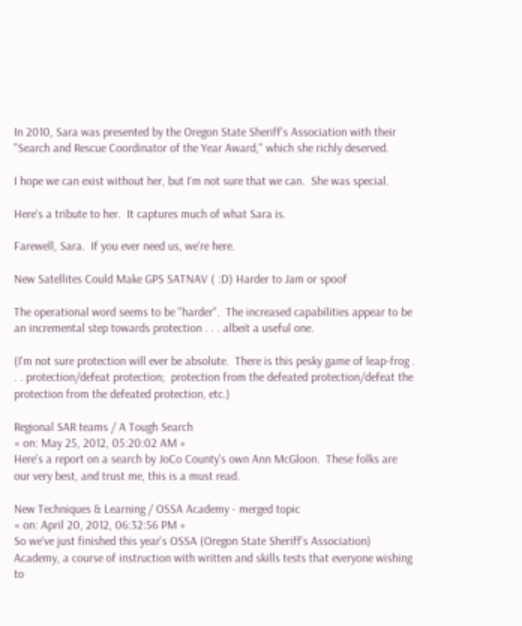In 2010, Sara was presented by the Oregon State Sheriff's Association with their "Search and Rescue Coordinator of the Year Award," which she richly deserved.

I hope we can exist without her, but I'm not sure that we can.  She was special.

Here's a tribute to her.  It captures much of what Sara is.

Farewell, Sara.  If you ever need us, we're here.

New Satellites Could Make GPS SATNAV ( :D) Harder to Jam or spoof

The operational word seems to be "harder".  The increased capabilities appear to be an incremental step towards protection . . . albeit a useful one.

(I'm not sure protection will ever be absolute.  There is this pesky game of leap-frog . . . protection/defeat protection;  protection from the defeated protection/defeat the protection from the defeated protection, etc.)

Regional SAR teams / A Tough Search
« on: May 25, 2012, 05:20:02 AM »
Here's a report on a search by JoCo County's own Ann McGloon.  These folks are our very best, and trust me, this is a must read.

New Techniques & Learning / OSSA Academy - merged topic
« on: April 20, 2012, 06:32:56 PM »
So we've just finished this year's OSSA (Oregon State Sheriff's Association) Academy, a course of instruction with written and skills tests that everyone wishing to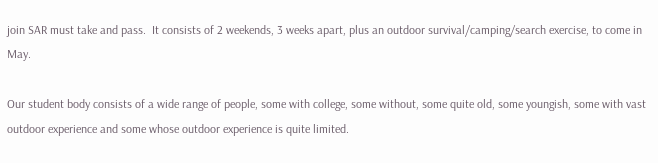join SAR must take and pass.  It consists of 2 weekends, 3 weeks apart, plus an outdoor survival/camping/search exercise, to come in May.

Our student body consists of a wide range of people, some with college, some without, some quite old, some youngish, some with vast outdoor experience and some whose outdoor experience is quite limited.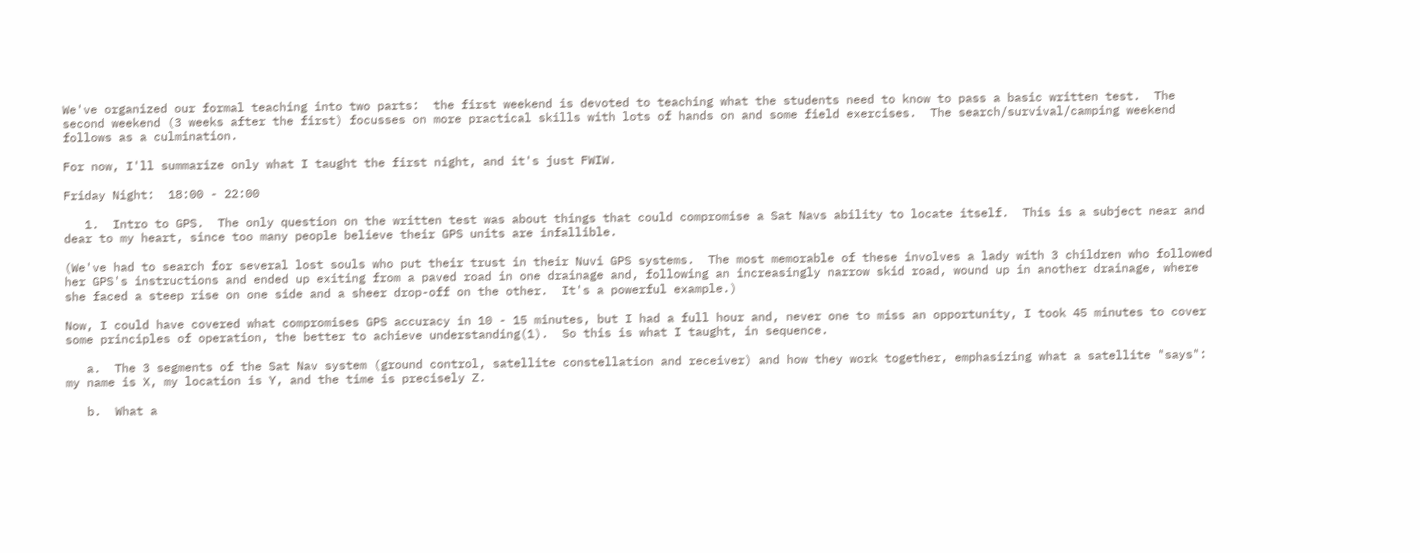We've organized our formal teaching into two parts:  the first weekend is devoted to teaching what the students need to know to pass a basic written test.  The second weekend (3 weeks after the first) focusses on more practical skills with lots of hands on and some field exercises.  The search/survival/camping weekend follows as a culmination.

For now, I'll summarize only what I taught the first night, and it's just FWIW.

Friday Night:  18:00 - 22:00

   1.  Intro to GPS.  The only question on the written test was about things that could compromise a Sat Navs ability to locate itself.  This is a subject near and dear to my heart, since too many people believe their GPS units are infallible.

(We've had to search for several lost souls who put their trust in their Nuvi GPS systems.  The most memorable of these involves a lady with 3 children who followed her GPS's instructions and ended up exiting from a paved road in one drainage and, following an increasingly narrow skid road, wound up in another drainage, where she faced a steep rise on one side and a sheer drop-off on the other.  It's a powerful example.)

Now, I could have covered what compromises GPS accuracy in 10 - 15 minutes, but I had a full hour and, never one to miss an opportunity, I took 45 minutes to cover some principles of operation, the better to achieve understanding(1).  So this is what I taught, in sequence.

   a.  The 3 segments of the Sat Nav system (ground control, satellite constellation and receiver) and how they work together, emphasizing what a satellite "says":  my name is X, my location is Y, and the time is precisely Z.

   b.  What a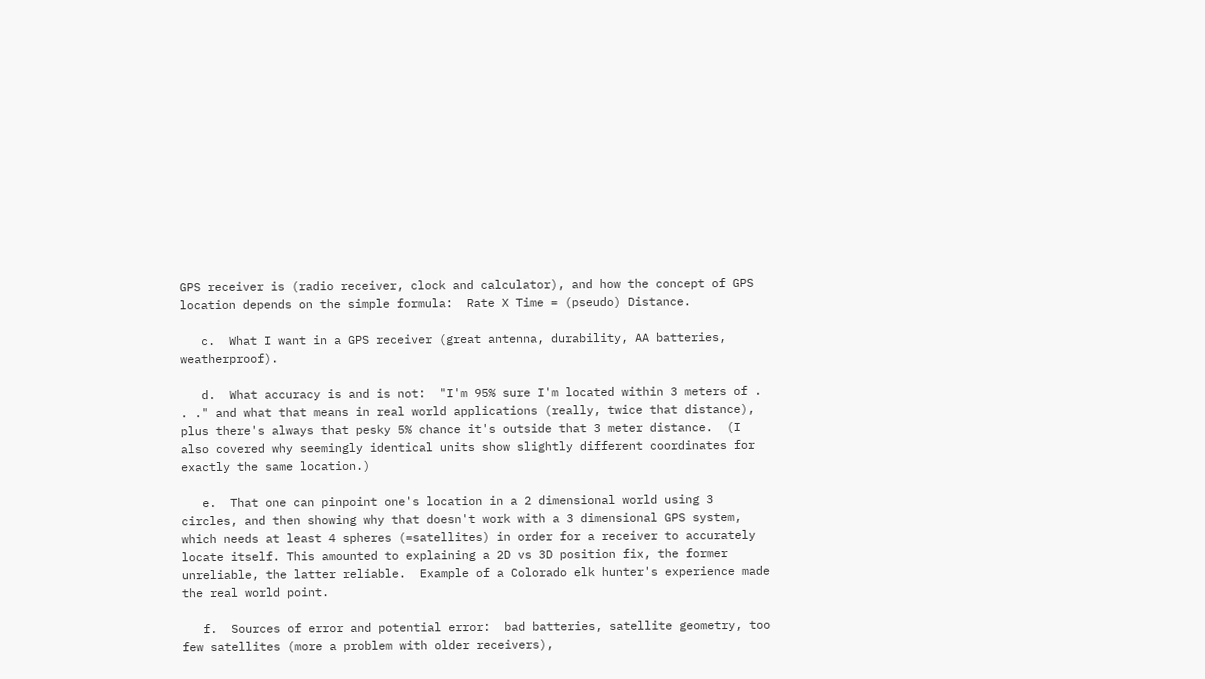GPS receiver is (radio receiver, clock and calculator), and how the concept of GPS location depends on the simple formula:  Rate X Time = (pseudo) Distance.

   c.  What I want in a GPS receiver (great antenna, durability, AA batteries, weatherproof).

   d.  What accuracy is and is not:  "I'm 95% sure I'm located within 3 meters of . . ." and what that means in real world applications (really, twice that distance), plus there's always that pesky 5% chance it's outside that 3 meter distance.  (I also covered why seemingly identical units show slightly different coordinates for exactly the same location.)

   e.  That one can pinpoint one's location in a 2 dimensional world using 3 circles, and then showing why that doesn't work with a 3 dimensional GPS system, which needs at least 4 spheres (=satellites) in order for a receiver to accurately locate itself. This amounted to explaining a 2D vs 3D position fix, the former unreliable, the latter reliable.  Example of a Colorado elk hunter's experience made the real world point.

   f.  Sources of error and potential error:  bad batteries, satellite geometry, too few satellites (more a problem with older receivers),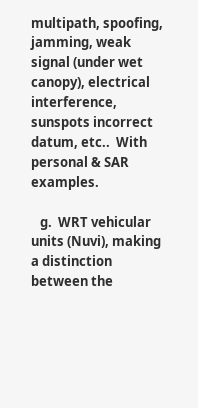multipath, spoofing, jamming, weak signal (under wet canopy), electrical interference, sunspots incorrect datum, etc..  With personal & SAR examples.

   g.  WRT vehicular units (Nuvi), making a distinction between the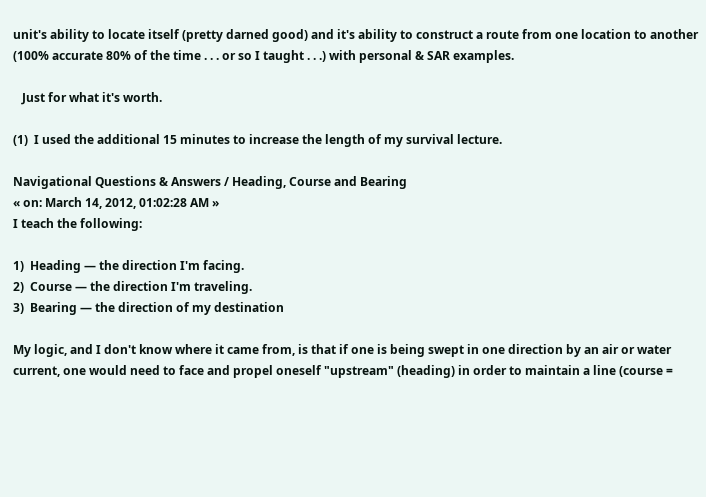unit's ability to locate itself (pretty darned good) and it's ability to construct a route from one location to another (100% accurate 80% of the time . . . or so I taught . . .) with personal & SAR examples.

   Just for what it's worth.

(1)  I used the additional 15 minutes to increase the length of my survival lecture.

Navigational Questions & Answers / Heading, Course and Bearing
« on: March 14, 2012, 01:02:28 AM »
I teach the following:

1)  Heading — the direction I'm facing.
2)  Course — the direction I'm traveling.
3)  Bearing — the direction of my destination

My logic, and I don't know where it came from, is that if one is being swept in one direction by an air or water current, one would need to face and propel oneself "upstream" (heading) in order to maintain a line (course =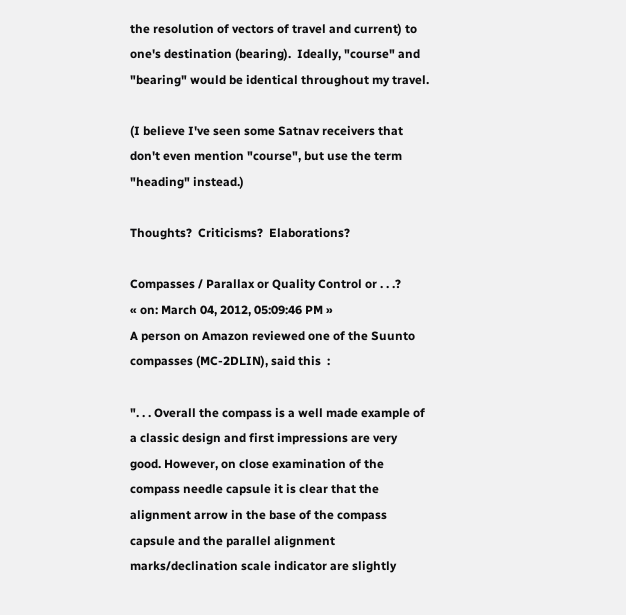the resolution of vectors of travel and current) to one's destination (bearing).  Ideally, "course" and "bearing" would be identical throughout my travel.

(I believe I've seen some Satnav receivers that don't even mention "course", but use the term "heading" instead.)

Thoughts?  Criticisms?  Elaborations?

Compasses / Parallax or Quality Control or . . .?
« on: March 04, 2012, 05:09:46 PM »
A person on Amazon reviewed one of the Suunto compasses (MC-2DLIN), said this  :

". . . Overall the compass is a well made example of a classic design and first impressions are very good. However, on close examination of the compass needle capsule it is clear that the alignment arrow in the base of the compass capsule and the parallel alignment marks/declination scale indicator are slightly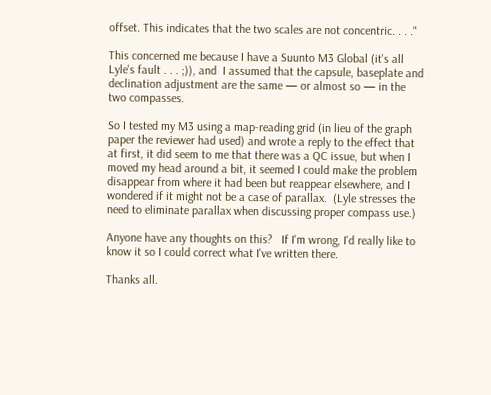offset. This indicates that the two scales are not concentric. . . ."

This concerned me because I have a Suunto M3 Global (it's all Lyle's fault . . . ;)), and  I assumed that the capsule, baseplate and declination adjustment are the same — or almost so — in the two compasses.

So I tested my M3 using a map-reading grid (in lieu of the graph paper the reviewer had used) and wrote a reply to the effect that at first, it did seem to me that there was a QC issue, but when I moved my head around a bit, it seemed I could make the problem disappear from where it had been but reappear elsewhere, and I wondered if it might not be a case of parallax.  (Lyle stresses the need to eliminate parallax when discussing proper compass use.)

Anyone have any thoughts on this?   If I'm wrong, I'd really like to know it so I could correct what I've written there.

Thanks all.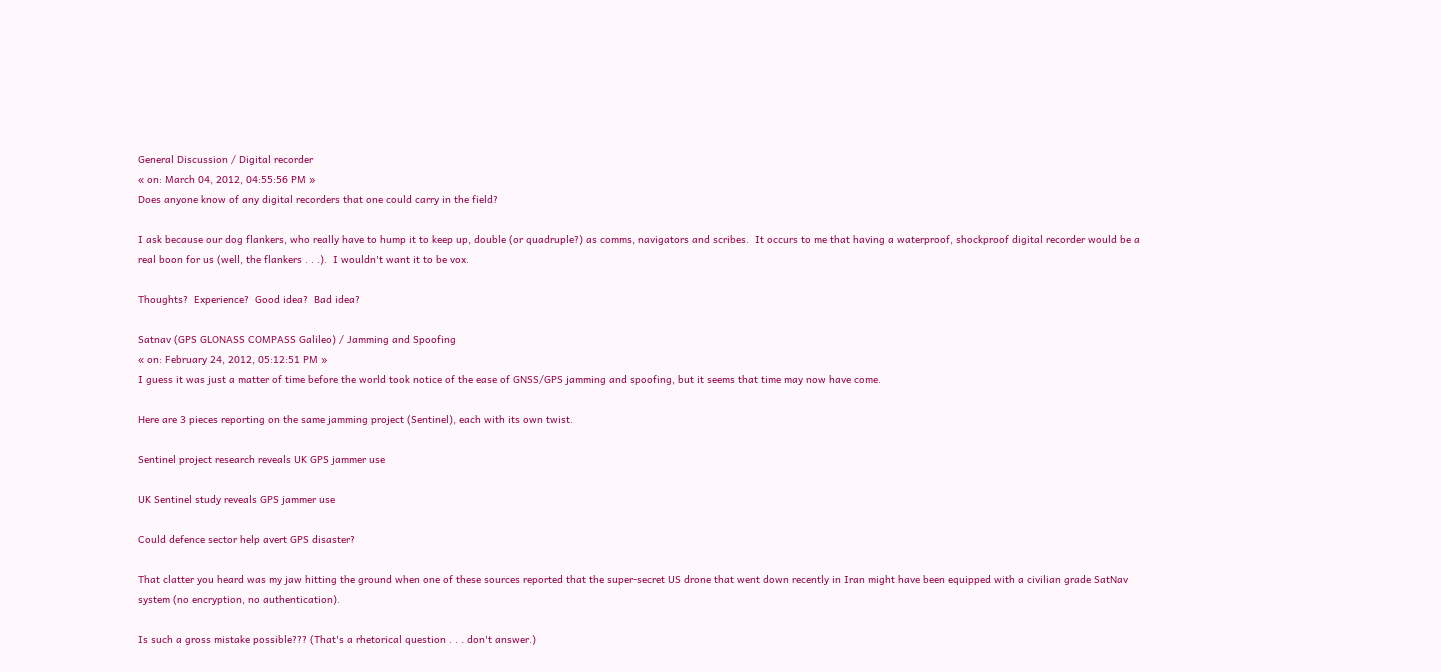General Discussion / Digital recorder
« on: March 04, 2012, 04:55:56 PM »
Does anyone know of any digital recorders that one could carry in the field?

I ask because our dog flankers, who really have to hump it to keep up, double (or quadruple?) as comms, navigators and scribes.  It occurs to me that having a waterproof, shockproof digital recorder would be a real boon for us (well, the flankers . . .).  I wouldn't want it to be vox.

Thoughts?  Experience?  Good idea?  Bad idea?

Satnav (GPS GLONASS COMPASS Galileo) / Jamming and Spoofing
« on: February 24, 2012, 05:12:51 PM »
I guess it was just a matter of time before the world took notice of the ease of GNSS/GPS jamming and spoofing, but it seems that time may now have come.

Here are 3 pieces reporting on the same jamming project (Sentinel), each with its own twist.

Sentinel project research reveals UK GPS jammer use

UK Sentinel study reveals GPS jammer use

Could defence sector help avert GPS disaster?

That clatter you heard was my jaw hitting the ground when one of these sources reported that the super-secret US drone that went down recently in Iran might have been equipped with a civilian grade SatNav system (no encryption, no authentication).

Is such a gross mistake possible??? (That's a rhetorical question . . . don't answer.)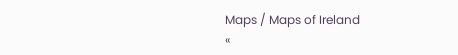Maps / Maps of Ireland
«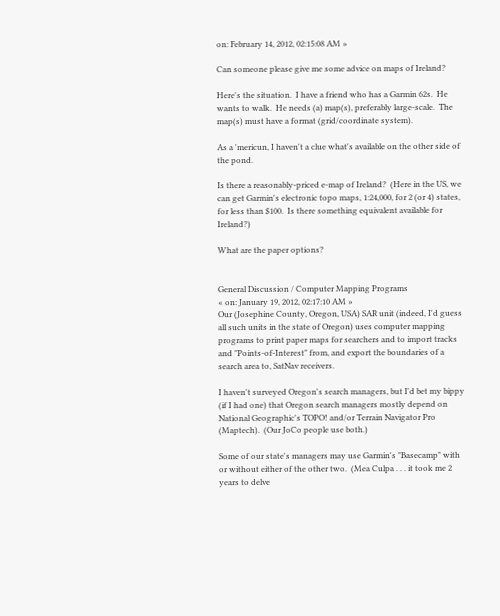on: February 14, 2012, 02:15:08 AM »

Can someone please give me some advice on maps of Ireland?

Here's the situation.  I have a friend who has a Garmin 62s.  He wants to walk.  He needs (a) map(s), preferably large-scale.  The map(s) must have a format (grid/coordinate system).

As a 'mericun, I haven't a clue what's available on the other side of the pond.

Is there a reasonably-priced e-map of Ireland?  (Here in the US, we can get Garmin's electronic topo maps, 1:24,000, for 2 (or 4) states, for less than $100.  Is there something equivalent available for Ireland?)

What are the paper options?


General Discussion / Computer Mapping Programs
« on: January 19, 2012, 02:17:10 AM »
Our (Josephine County, Oregon, USA) SAR unit (indeed, I'd guess all such units in the state of Oregon) uses computer mapping programs to print paper maps for searchers and to import tracks and "Points-of-Interest" from, and export the boundaries of a search area to, SatNav receivers.

I haven't surveyed Oregon's search managers, but I'd bet my bippy (if I had one) that Oregon search managers mostly depend on National Geographic's TOPO! and/or Terrain Navigator Pro (Maptech).  (Our JoCo people use both.)

Some of our state's managers may use Garmin's "Basecamp" with or without either of the other two.  (Mea Culpa . . . it took me 2 years to delve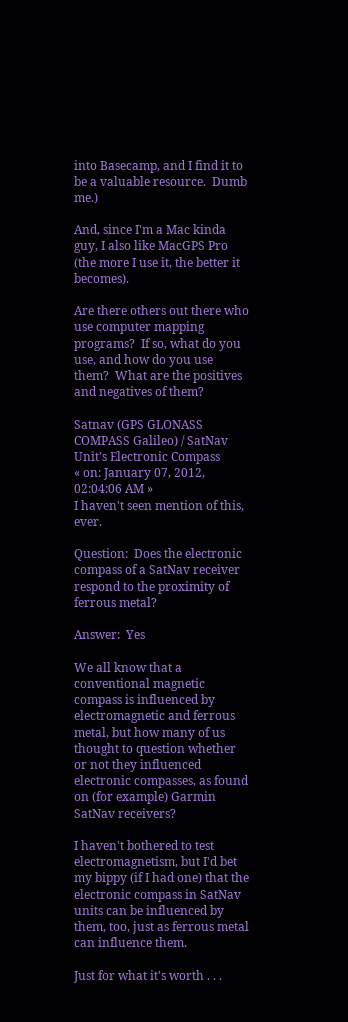into Basecamp, and I find it to be a valuable resource.  Dumb me.)

And, since I'm a Mac kinda guy, I also like MacGPS Pro (the more I use it, the better it becomes).

Are there others out there who use computer mapping programs?  If so, what do you use, and how do you use them?  What are the positives and negatives of them?

Satnav (GPS GLONASS COMPASS Galileo) / SatNav Unit's Electronic Compass
« on: January 07, 2012, 02:04:06 AM »
I haven't seen mention of this, ever.

Question:  Does the electronic compass of a SatNav receiver respond to the proximity of ferrous metal?

Answer:  Yes

We all know that a conventional magnetic compass is influenced by electromagnetic and ferrous metal, but how many of us thought to question whether or not they influenced electronic compasses, as found on (for example) Garmin SatNav receivers?

I haven't bothered to test electromagnetism, but I'd bet my bippy (if I had one) that the electronic compass in SatNav units can be influenced by them, too, just as ferrous metal can influence them.

Just for what it's worth . . .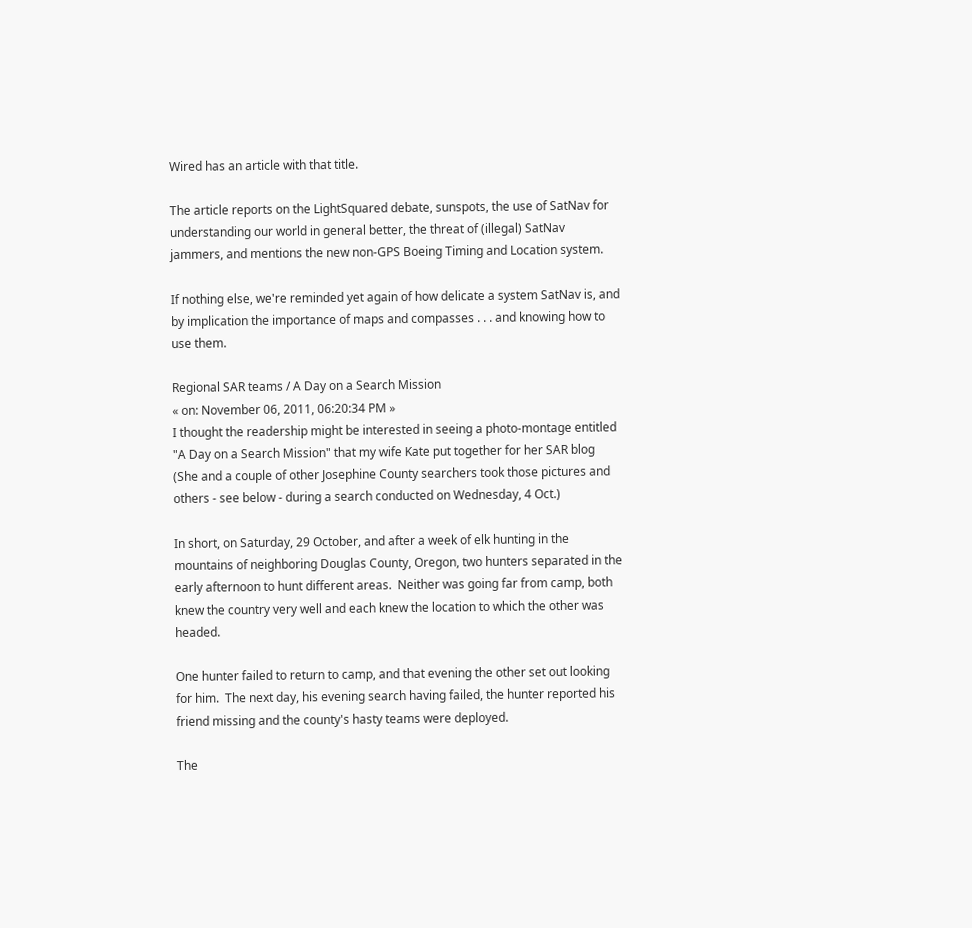Wired has an article with that title.

The article reports on the LightSquared debate, sunspots, the use of SatNav for understanding our world in general better, the threat of (illegal) SatNav jammers, and mentions the new non-GPS Boeing Timing and Location system.

If nothing else, we're reminded yet again of how delicate a system SatNav is, and by implication the importance of maps and compasses . . . and knowing how to use them.

Regional SAR teams / A Day on a Search Mission
« on: November 06, 2011, 06:20:34 PM »
I thought the readership might be interested in seeing a photo-montage entitled "A Day on a Search Mission" that my wife Kate put together for her SAR blog  (She and a couple of other Josephine County searchers took those pictures and others - see below - during a search conducted on Wednesday, 4 Oct.)

In short, on Saturday, 29 October, and after a week of elk hunting in the mountains of neighboring Douglas County, Oregon, two hunters separated in the early afternoon to hunt different areas.  Neither was going far from camp, both knew the country very well and each knew the location to which the other was headed.

One hunter failed to return to camp, and that evening the other set out looking for him.  The next day, his evening search having failed, the hunter reported his friend missing and the county's hasty teams were deployed.

The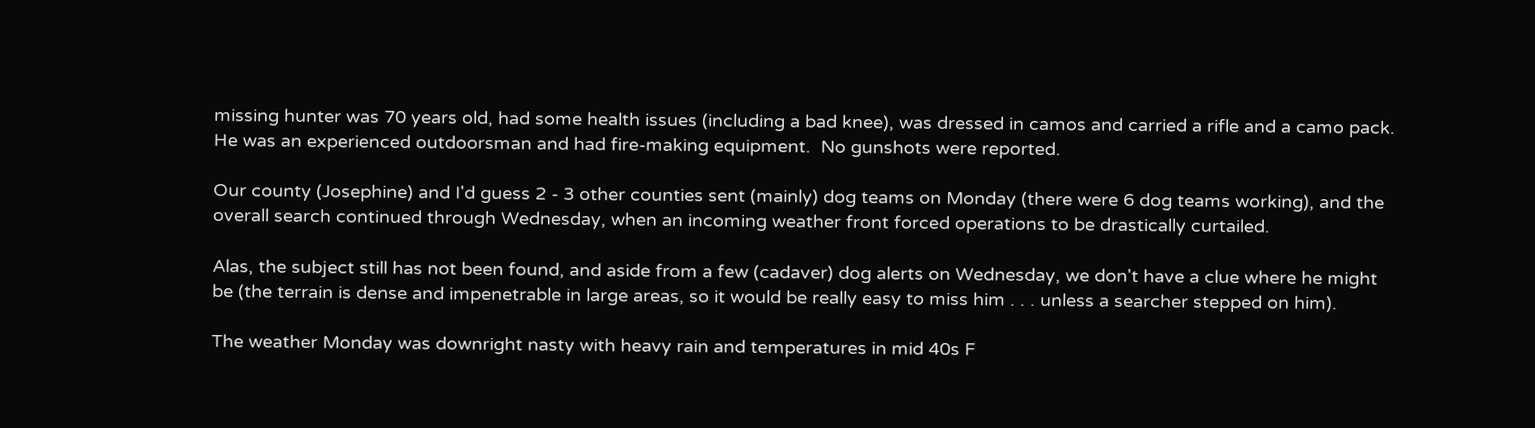missing hunter was 70 years old, had some health issues (including a bad knee), was dressed in camos and carried a rifle and a camo pack.  He was an experienced outdoorsman and had fire-making equipment.  No gunshots were reported.

Our county (Josephine) and I'd guess 2 - 3 other counties sent (mainly) dog teams on Monday (there were 6 dog teams working), and the overall search continued through Wednesday, when an incoming weather front forced operations to be drastically curtailed.

Alas, the subject still has not been found, and aside from a few (cadaver) dog alerts on Wednesday, we don't have a clue where he might be (the terrain is dense and impenetrable in large areas, so it would be really easy to miss him . . . unless a searcher stepped on him).

The weather Monday was downright nasty with heavy rain and temperatures in mid 40s F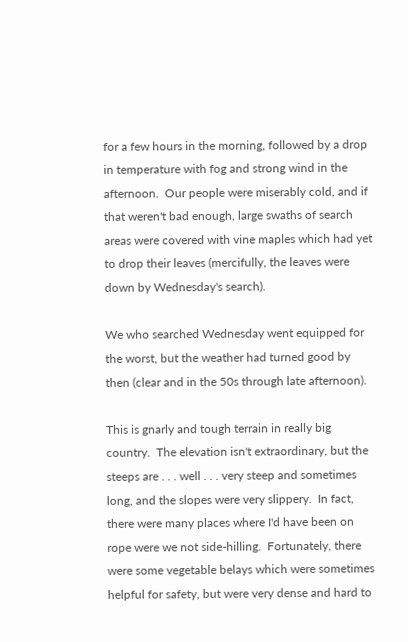for a few hours in the morning, followed by a drop in temperature with fog and strong wind in the afternoon.  Our people were miserably cold, and if that weren't bad enough, large swaths of search areas were covered with vine maples which had yet to drop their leaves (mercifully, the leaves were down by Wednesday's search).

We who searched Wednesday went equipped for the worst, but the weather had turned good by then (clear and in the 50s through late afternoon).

This is gnarly and tough terrain in really big country.  The elevation isn't extraordinary, but the steeps are . . . well . . . very steep and sometimes long, and the slopes were very slippery.  In fact, there were many places where I'd have been on rope were we not side-hilling.  Fortunately, there were some vegetable belays which were sometimes helpful for safety, but were very dense and hard to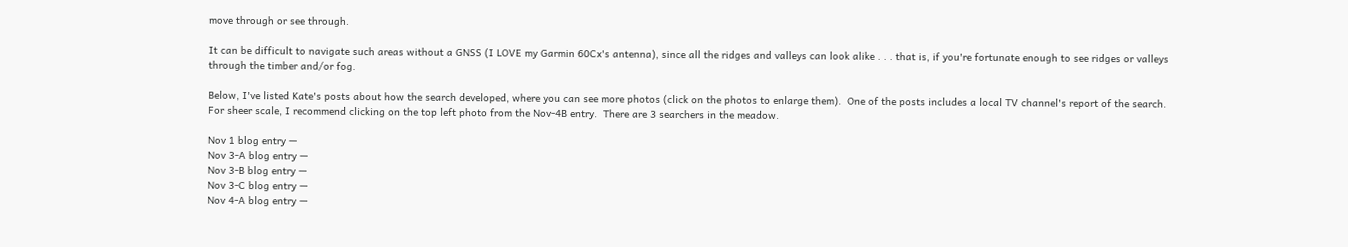move through or see through.

It can be difficult to navigate such areas without a GNSS (I LOVE my Garmin 60Cx's antenna), since all the ridges and valleys can look alike . . . that is, if you're fortunate enough to see ridges or valleys through the timber and/or fog.

Below, I've listed Kate's posts about how the search developed, where you can see more photos (click on the photos to enlarge them).  One of the posts includes a local TV channel's report of the search.  For sheer scale, I recommend clicking on the top left photo from the Nov-4B entry.  There are 3 searchers in the meadow.

Nov 1 blog entry —
Nov 3-A blog entry —
Nov 3-B blog entry —
Nov 3-C blog entry —
Nov 4-A blog entry —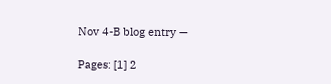Nov 4-B blog entry —

Pages: [1] 2